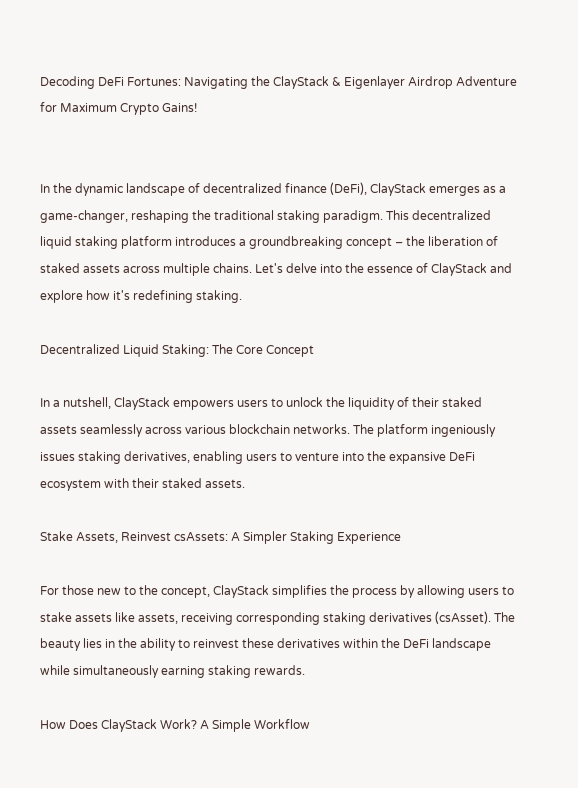Decoding DeFi Fortunes: Navigating the ClayStack & Eigenlayer Airdrop Adventure for Maximum Crypto Gains!


In the dynamic landscape of decentralized finance (DeFi), ClayStack emerges as a game-changer, reshaping the traditional staking paradigm. This decentralized liquid staking platform introduces a groundbreaking concept – the liberation of staked assets across multiple chains. Let's delve into the essence of ClayStack and explore how it's redefining staking.

Decentralized Liquid Staking: The Core Concept

In a nutshell, ClayStack empowers users to unlock the liquidity of their staked assets seamlessly across various blockchain networks. The platform ingeniously issues staking derivatives, enabling users to venture into the expansive DeFi ecosystem with their staked assets.

Stake Assets, Reinvest csAssets: A Simpler Staking Experience

For those new to the concept, ClayStack simplifies the process by allowing users to stake assets like assets, receiving corresponding staking derivatives (csAsset). The beauty lies in the ability to reinvest these derivatives within the DeFi landscape while simultaneously earning staking rewards.

How Does ClayStack Work? A Simple Workflow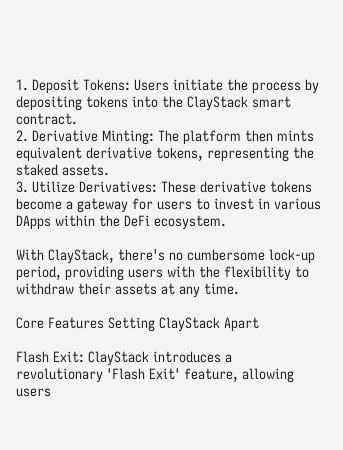1. Deposit Tokens: Users initiate the process by depositing tokens into the ClayStack smart contract.
2. Derivative Minting: The platform then mints equivalent derivative tokens, representing the staked assets.
3. Utilize Derivatives: These derivative tokens become a gateway for users to invest in various DApps within the DeFi ecosystem.

With ClayStack, there's no cumbersome lock-up period, providing users with the flexibility to withdraw their assets at any time.

Core Features Setting ClayStack Apart

Flash Exit: ClayStack introduces a revolutionary 'Flash Exit' feature, allowing users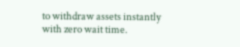to withdraw assets instantly with zero wait time.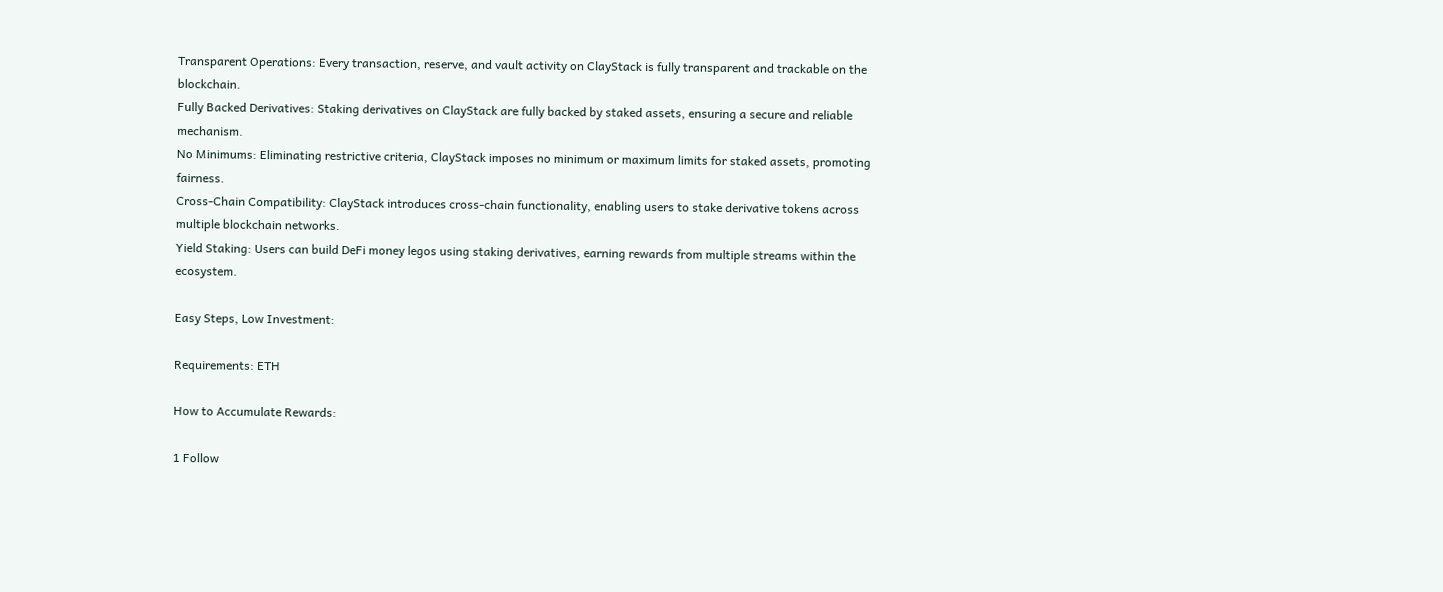Transparent Operations: Every transaction, reserve, and vault activity on ClayStack is fully transparent and trackable on the blockchain.
Fully Backed Derivatives: Staking derivatives on ClayStack are fully backed by staked assets, ensuring a secure and reliable mechanism.
No Minimums: Eliminating restrictive criteria, ClayStack imposes no minimum or maximum limits for staked assets, promoting fairness.
Cross-Chain Compatibility: ClayStack introduces cross-chain functionality, enabling users to stake derivative tokens across multiple blockchain networks.
Yield Staking: Users can build DeFi money legos using staking derivatives, earning rewards from multiple streams within the ecosystem.

Easy Steps, Low Investment:

Requirements: ETH

How to Accumulate Rewards:

1 Follow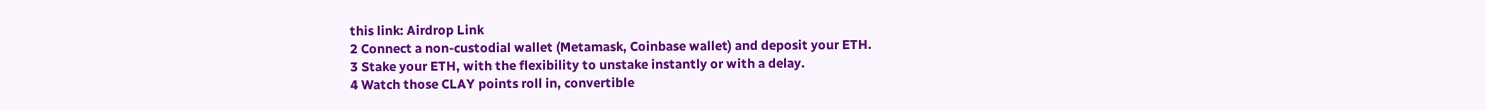this link: Airdrop Link
2 Connect a non-custodial wallet (Metamask, Coinbase wallet) and deposit your ETH.
3 Stake your ETH, with the flexibility to unstake instantly or with a delay.
4 Watch those CLAY points roll in, convertible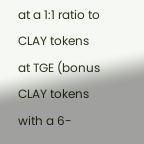at a 1:1 ratio to CLAY tokens at TGE (bonus CLAY tokens with a 6-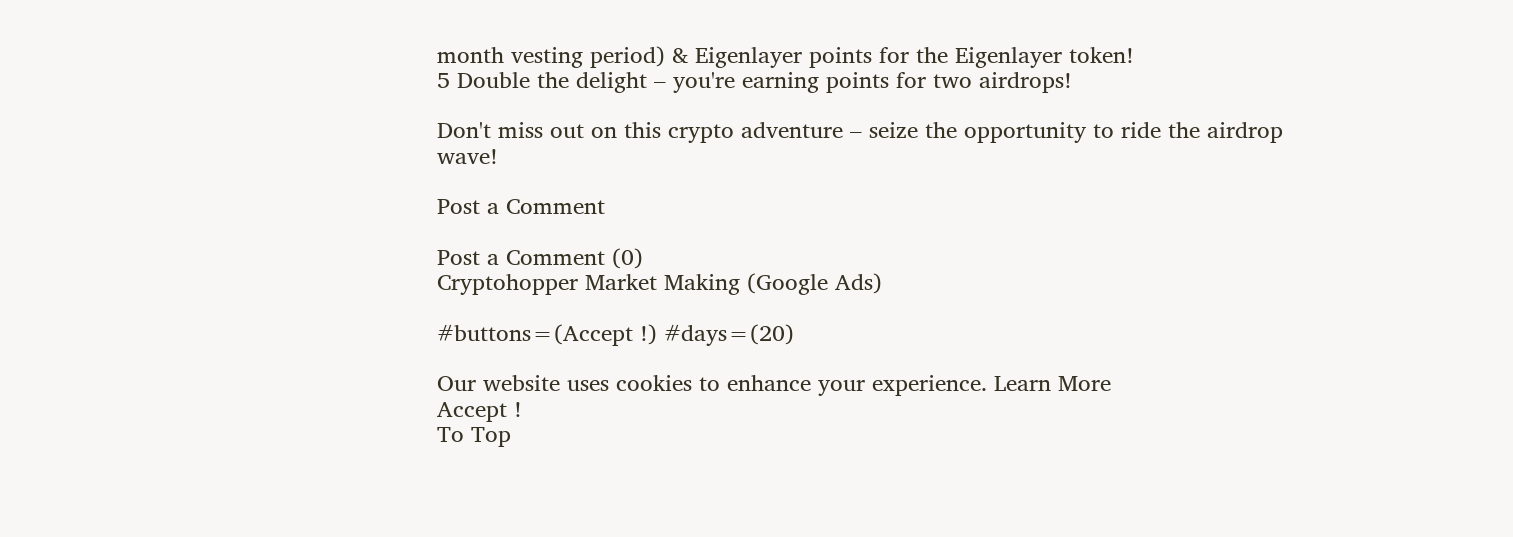month vesting period) & Eigenlayer points for the Eigenlayer token!
5 Double the delight – you're earning points for two airdrops!

Don't miss out on this crypto adventure – seize the opportunity to ride the airdrop wave!

Post a Comment

Post a Comment (0)
Cryptohopper Market Making (Google Ads)

#buttons=(Accept !) #days=(20)

Our website uses cookies to enhance your experience. Learn More
Accept !
To Top